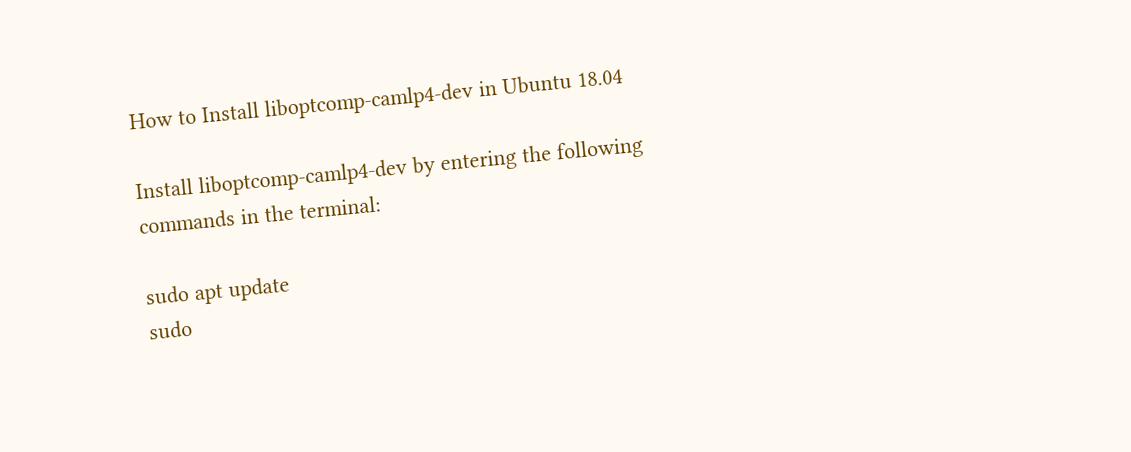How to Install liboptcomp-camlp4-dev in Ubuntu 18.04

Install liboptcomp-camlp4-dev by entering the following commands in the terminal:

sudo apt update
sudo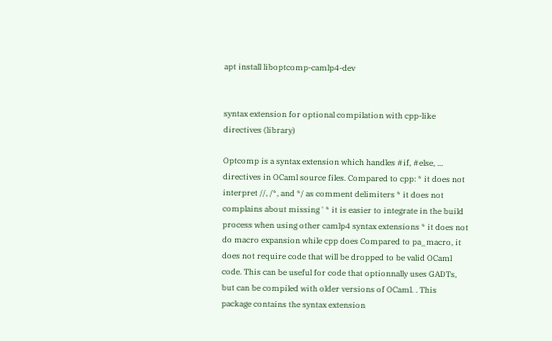apt install liboptcomp-camlp4-dev


syntax extension for optional compilation with cpp-like directives (library)

Optcomp is a syntax extension which handles #if, #else, ... directives in OCaml source files. Compared to cpp: * it does not interpret //, /*, and */ as comment delimiters * it does not complains about missing ' * it is easier to integrate in the build process when using other camlp4 syntax extensions * it does not do macro expansion while cpp does Compared to pa_macro, it does not require code that will be dropped to be valid OCaml code. This can be useful for code that optionnally uses GADTs, but can be compiled with older versions of OCaml. . This package contains the syntax extension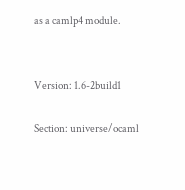as a camlp4 module.


Version: 1.6-2build1

Section: universe/ocaml